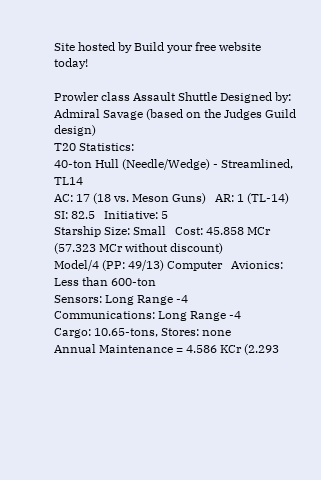Site hosted by Build your free website today!

Prowler class Assault Shuttle Designed by: Admiral Savage (based on the Judges Guild design)
T20 Statistics:
40-ton Hull (Needle/Wedge) - Streamlined, TL14
AC: 17 (18 vs. Meson Guns)   AR: 1 (TL-14)   SI: 82.5   Initiative: 5
Starship Size: Small   Cost: 45.858 MCr (57.323 MCr without discount)
Model/4 (PP: 49/13) Computer   Avionics: Less than 600-ton
Sensors: Long Range -4   Communications: Long Range -4
Cargo: 10.65-tons, Stores: none
Annual Maintenance = 4.586 KCr (2.293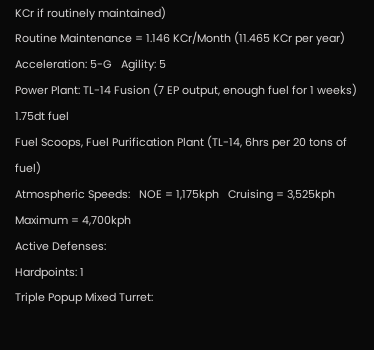KCr if routinely maintained)
Routine Maintenance = 1.146 KCr/Month (11.465 KCr per year)
Acceleration: 5-G   Agility: 5
Power Plant: TL-14 Fusion (7 EP output, enough fuel for 1 weeks) 1.75dt fuel
Fuel Scoops, Fuel Purification Plant (TL-14, 6hrs per 20 tons of fuel)
Atmospheric Speeds:   NOE = 1,175kph   Cruising = 3,525kph   Maximum = 4,700kph
Active Defenses:
Hardpoints: 1
Triple Popup Mixed Turret: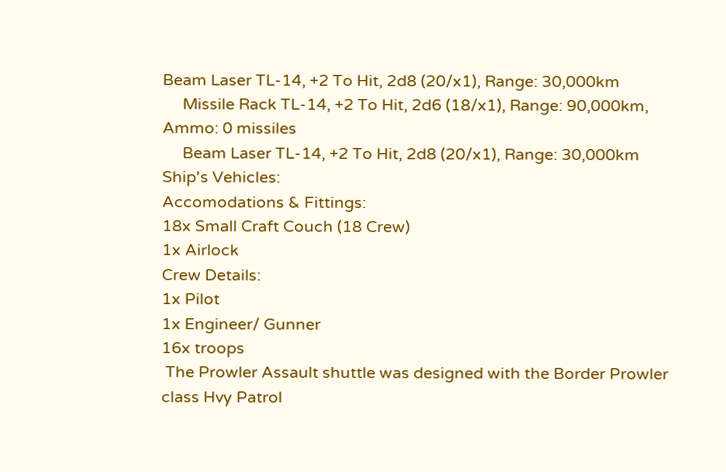Beam Laser TL-14, +2 To Hit, 2d8 (20/x1), Range: 30,000km
     Missile Rack TL-14, +2 To Hit, 2d6 (18/x1), Range: 90,000km, Ammo: 0 missiles
     Beam Laser TL-14, +2 To Hit, 2d8 (20/x1), Range: 30,000km
Ship's Vehicles:
Accomodations & Fittings:
18x Small Craft Couch (18 Crew)
1x Airlock
Crew Details:
1x Pilot
1x Engineer/ Gunner
16x troops
 The Prowler Assault shuttle was designed with the Border Prowler class Hvy Patrol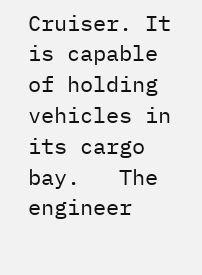Cruiser. It is capable of holding vehicles in its cargo bay.   The engineer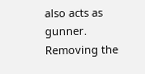also acts as gunner.  Removing the